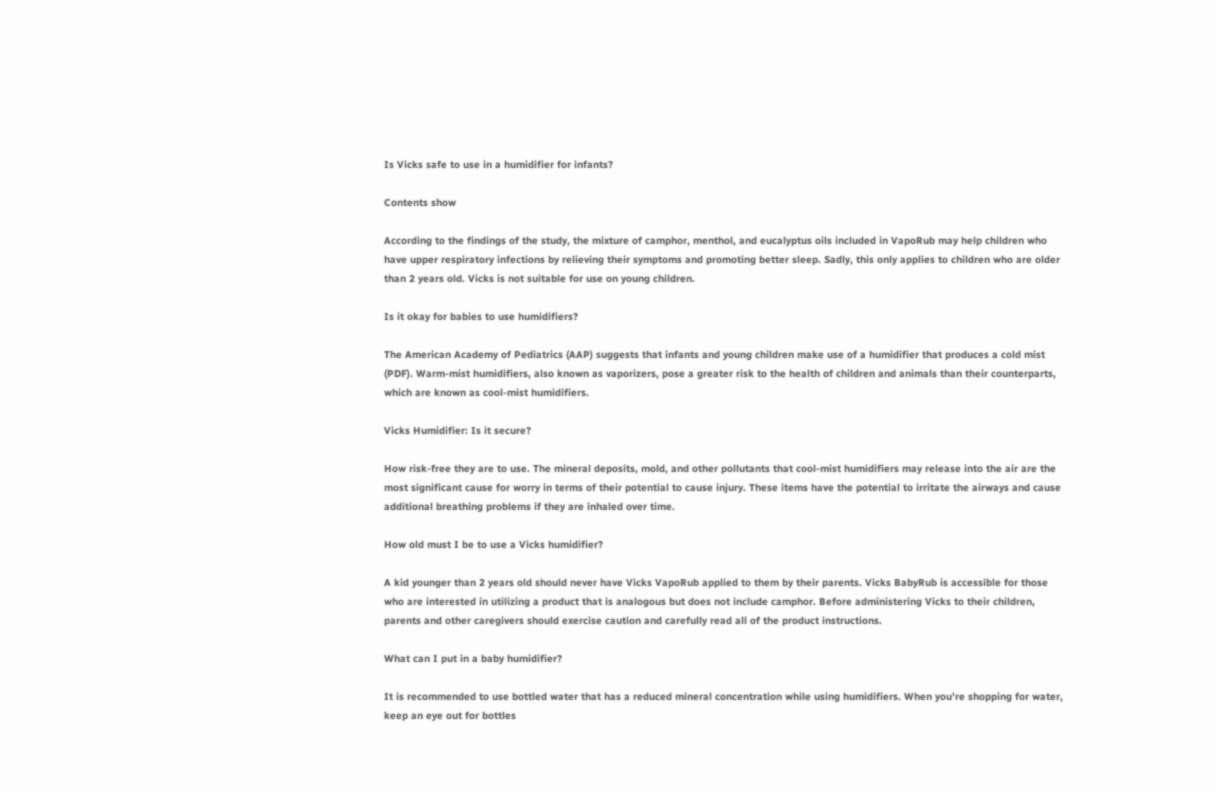Is Vicks safe to use in a humidifier for infants?

Contents show

According to the findings of the study, the mixture of camphor, menthol, and eucalyptus oils included in VapoRub may help children who have upper respiratory infections by relieving their symptoms and promoting better sleep. Sadly, this only applies to children who are older than 2 years old. Vicks is not suitable for use on young children.

Is it okay for babies to use humidifiers?

The American Academy of Pediatrics (AAP) suggests that infants and young children make use of a humidifier that produces a cold mist (PDF). Warm-mist humidifiers, also known as vaporizers, pose a greater risk to the health of children and animals than their counterparts, which are known as cool-mist humidifiers.

Vicks Humidifier: Is it secure?

How risk-free they are to use. The mineral deposits, mold, and other pollutants that cool-mist humidifiers may release into the air are the most significant cause for worry in terms of their potential to cause injury. These items have the potential to irritate the airways and cause additional breathing problems if they are inhaled over time.

How old must I be to use a Vicks humidifier?

A kid younger than 2 years old should never have Vicks VapoRub applied to them by their parents. Vicks BabyRub is accessible for those who are interested in utilizing a product that is analogous but does not include camphor. Before administering Vicks to their children, parents and other caregivers should exercise caution and carefully read all of the product instructions.

What can I put in a baby humidifier?

It is recommended to use bottled water that has a reduced mineral concentration while using humidifiers. When you’re shopping for water, keep an eye out for bottles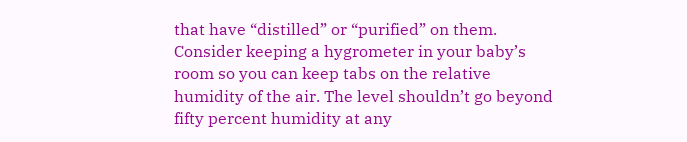that have “distilled” or “purified” on them. Consider keeping a hygrometer in your baby’s room so you can keep tabs on the relative humidity of the air. The level shouldn’t go beyond fifty percent humidity at any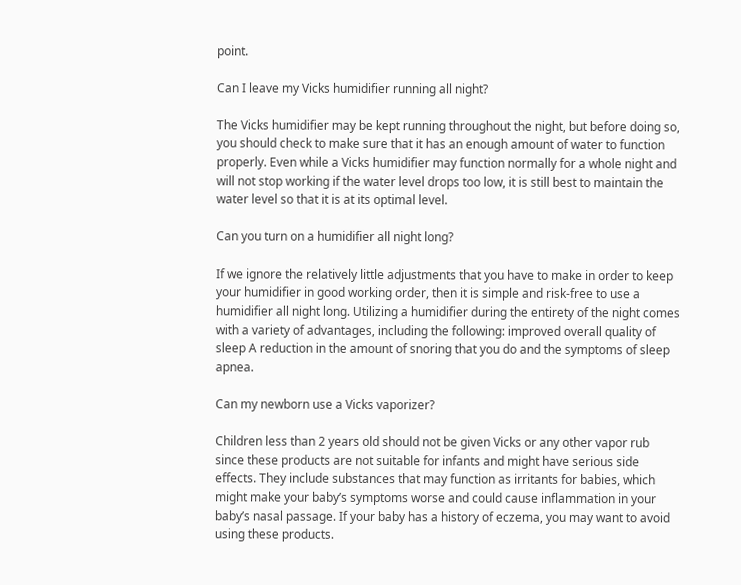point.

Can I leave my Vicks humidifier running all night?

The Vicks humidifier may be kept running throughout the night, but before doing so, you should check to make sure that it has an enough amount of water to function properly. Even while a Vicks humidifier may function normally for a whole night and will not stop working if the water level drops too low, it is still best to maintain the water level so that it is at its optimal level.

Can you turn on a humidifier all night long?

If we ignore the relatively little adjustments that you have to make in order to keep your humidifier in good working order, then it is simple and risk-free to use a humidifier all night long. Utilizing a humidifier during the entirety of the night comes with a variety of advantages, including the following: improved overall quality of sleep A reduction in the amount of snoring that you do and the symptoms of sleep apnea.

Can my newborn use a Vicks vaporizer?

Children less than 2 years old should not be given Vicks or any other vapor rub since these products are not suitable for infants and might have serious side effects. They include substances that may function as irritants for babies, which might make your baby’s symptoms worse and could cause inflammation in your baby’s nasal passage. If your baby has a history of eczema, you may want to avoid using these products.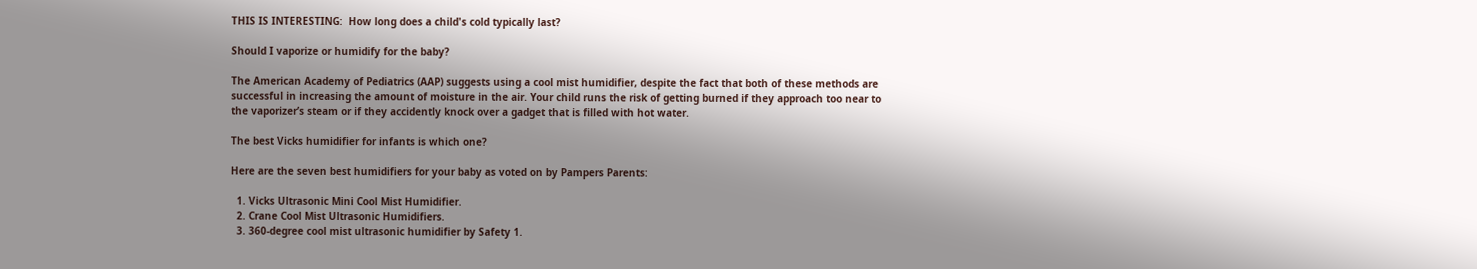THIS IS INTERESTING:  How long does a child's cold typically last?

Should I vaporize or humidify for the baby?

The American Academy of Pediatrics (AAP) suggests using a cool mist humidifier, despite the fact that both of these methods are successful in increasing the amount of moisture in the air. Your child runs the risk of getting burned if they approach too near to the vaporizer’s steam or if they accidently knock over a gadget that is filled with hot water.

The best Vicks humidifier for infants is which one?

Here are the seven best humidifiers for your baby as voted on by Pampers Parents:

  1. Vicks Ultrasonic Mini Cool Mist Humidifier.
  2. Crane Cool Mist Ultrasonic Humidifiers.
  3. 360-degree cool mist ultrasonic humidifier by Safety 1.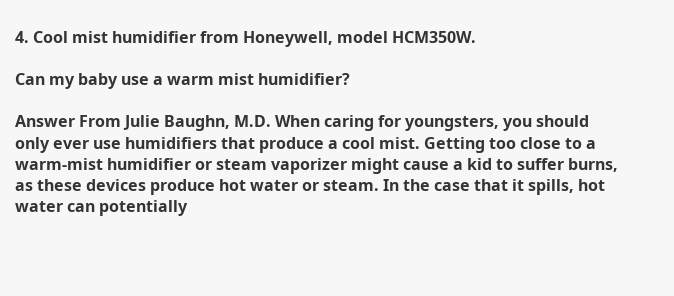4. Cool mist humidifier from Honeywell, model HCM350W.

Can my baby use a warm mist humidifier?

Answer From Julie Baughn, M.D. When caring for youngsters, you should only ever use humidifiers that produce a cool mist. Getting too close to a warm-mist humidifier or steam vaporizer might cause a kid to suffer burns, as these devices produce hot water or steam. In the case that it spills, hot water can potentially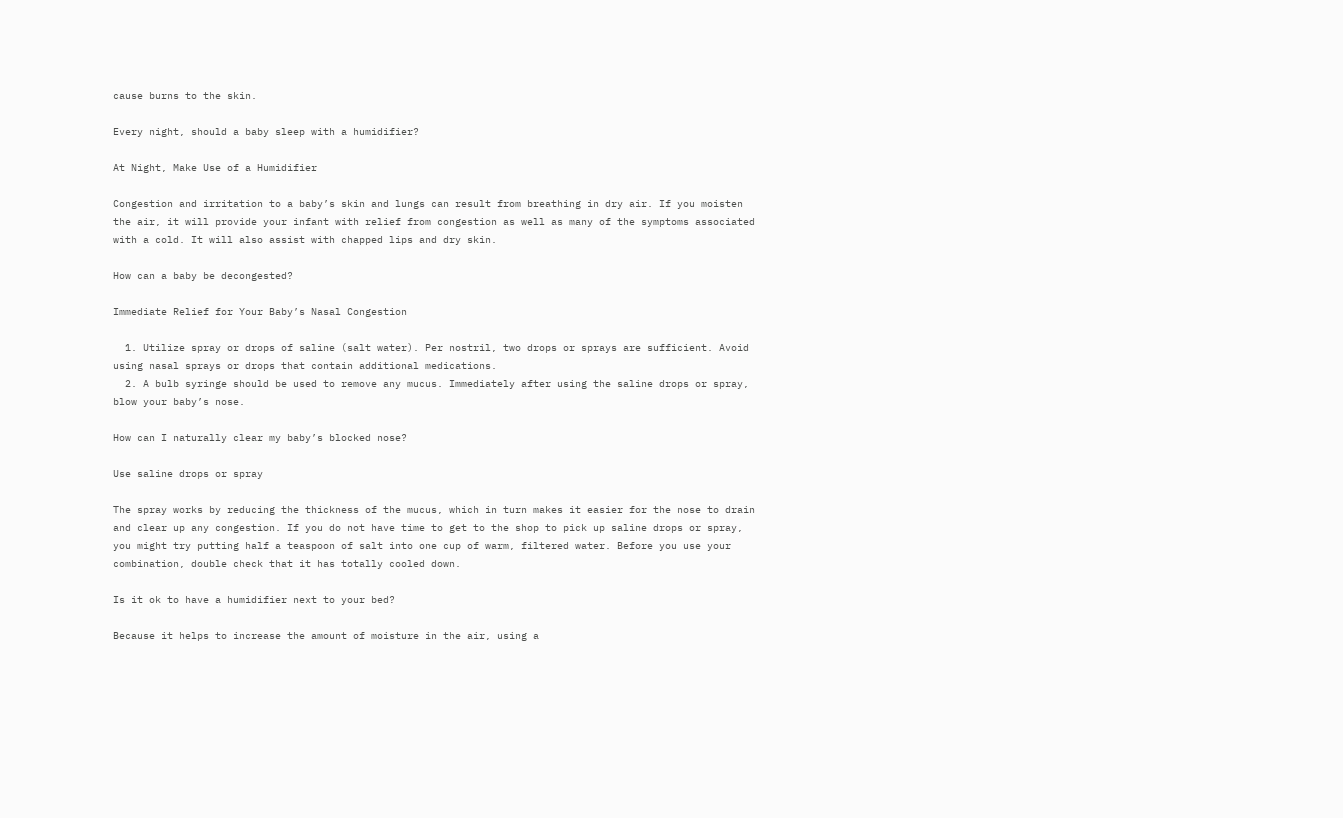cause burns to the skin.

Every night, should a baby sleep with a humidifier?

At Night, Make Use of a Humidifier

Congestion and irritation to a baby’s skin and lungs can result from breathing in dry air. If you moisten the air, it will provide your infant with relief from congestion as well as many of the symptoms associated with a cold. It will also assist with chapped lips and dry skin.

How can a baby be decongested?

Immediate Relief for Your Baby’s Nasal Congestion

  1. Utilize spray or drops of saline (salt water). Per nostril, two drops or sprays are sufficient. Avoid using nasal sprays or drops that contain additional medications.
  2. A bulb syringe should be used to remove any mucus. Immediately after using the saline drops or spray, blow your baby’s nose.

How can I naturally clear my baby’s blocked nose?

Use saline drops or spray

The spray works by reducing the thickness of the mucus, which in turn makes it easier for the nose to drain and clear up any congestion. If you do not have time to get to the shop to pick up saline drops or spray, you might try putting half a teaspoon of salt into one cup of warm, filtered water. Before you use your combination, double check that it has totally cooled down.

Is it ok to have a humidifier next to your bed?

Because it helps to increase the amount of moisture in the air, using a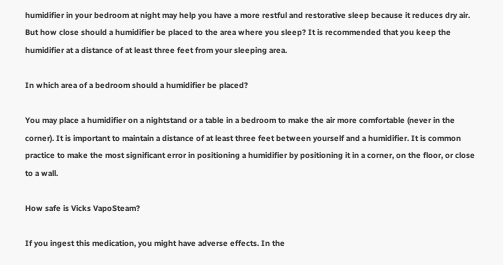humidifier in your bedroom at night may help you have a more restful and restorative sleep because it reduces dry air. But how close should a humidifier be placed to the area where you sleep? It is recommended that you keep the humidifier at a distance of at least three feet from your sleeping area.

In which area of a bedroom should a humidifier be placed?

You may place a humidifier on a nightstand or a table in a bedroom to make the air more comfortable (never in the corner). It is important to maintain a distance of at least three feet between yourself and a humidifier. It is common practice to make the most significant error in positioning a humidifier by positioning it in a corner, on the floor, or close to a wall.

How safe is Vicks VapoSteam?

If you ingest this medication, you might have adverse effects. In the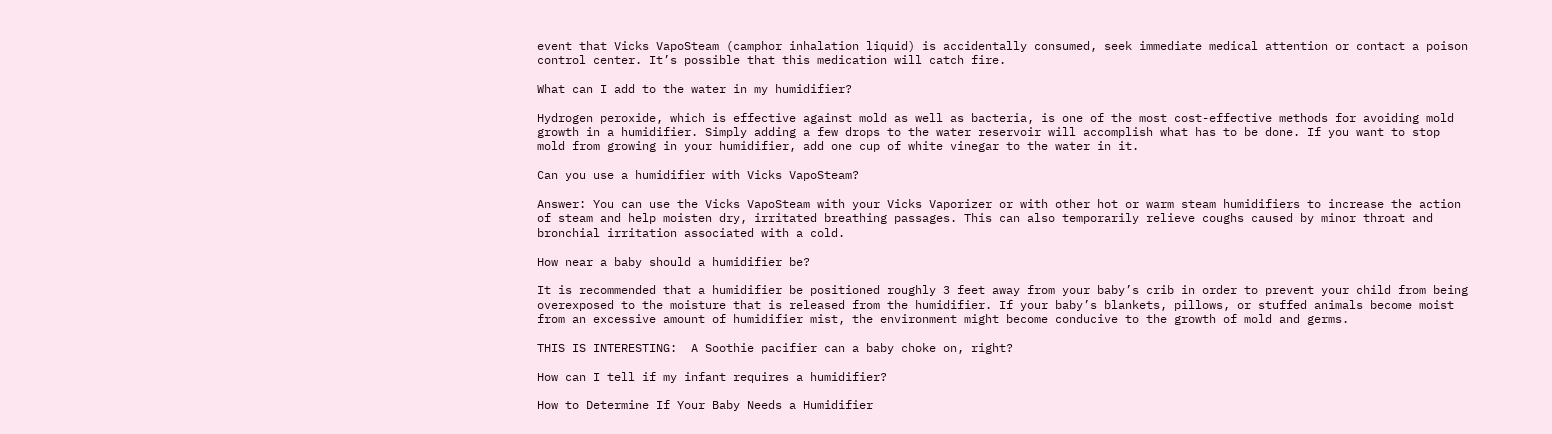event that Vicks VapoSteam (camphor inhalation liquid) is accidentally consumed, seek immediate medical attention or contact a poison control center. It’s possible that this medication will catch fire.

What can I add to the water in my humidifier?

Hydrogen peroxide, which is effective against mold as well as bacteria, is one of the most cost-effective methods for avoiding mold growth in a humidifier. Simply adding a few drops to the water reservoir will accomplish what has to be done. If you want to stop mold from growing in your humidifier, add one cup of white vinegar to the water in it.

Can you use a humidifier with Vicks VapoSteam?

Answer: You can use the Vicks VapoSteam with your Vicks Vaporizer or with other hot or warm steam humidifiers to increase the action of steam and help moisten dry, irritated breathing passages. This can also temporarily relieve coughs caused by minor throat and bronchial irritation associated with a cold.

How near a baby should a humidifier be?

It is recommended that a humidifier be positioned roughly 3 feet away from your baby’s crib in order to prevent your child from being overexposed to the moisture that is released from the humidifier. If your baby’s blankets, pillows, or stuffed animals become moist from an excessive amount of humidifier mist, the environment might become conducive to the growth of mold and germs.

THIS IS INTERESTING:  A Soothie pacifier can a baby choke on, right?

How can I tell if my infant requires a humidifier?

How to Determine If Your Baby Needs a Humidifier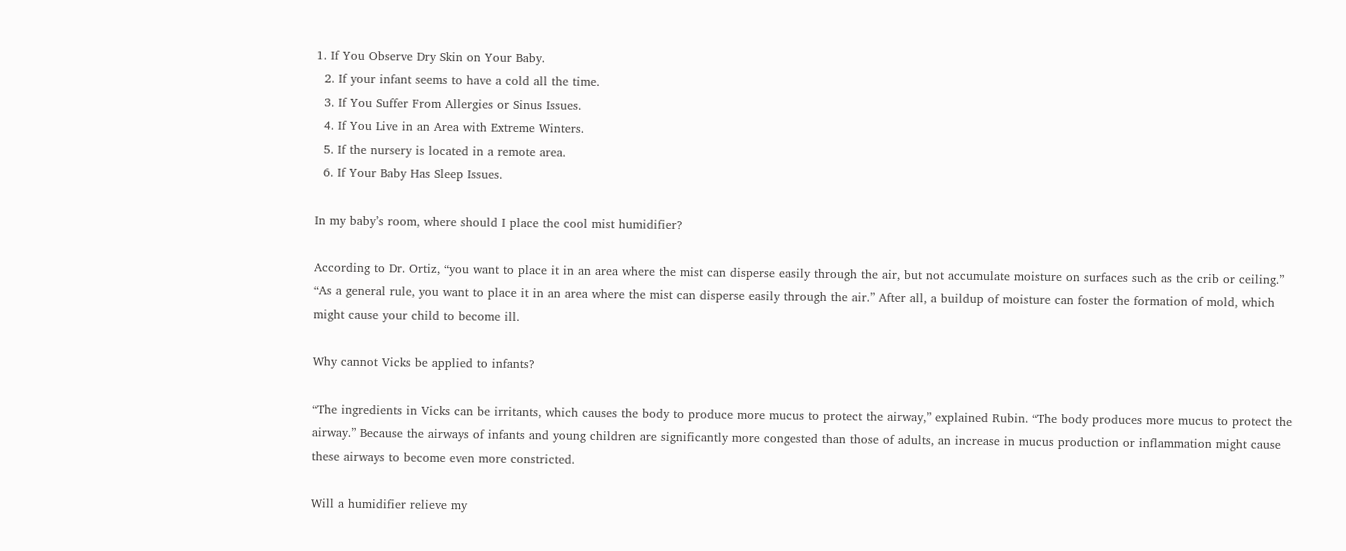1. If You Observe Dry Skin on Your Baby.
  2. If your infant seems to have a cold all the time.
  3. If You Suffer From Allergies or Sinus Issues.
  4. If You Live in an Area with Extreme Winters.
  5. If the nursery is located in a remote area.
  6. If Your Baby Has Sleep Issues.

In my baby’s room, where should I place the cool mist humidifier?

According to Dr. Ortiz, “you want to place it in an area where the mist can disperse easily through the air, but not accumulate moisture on surfaces such as the crib or ceiling.” “As a general rule, you want to place it in an area where the mist can disperse easily through the air.” After all, a buildup of moisture can foster the formation of mold, which might cause your child to become ill.

Why cannot Vicks be applied to infants?

“The ingredients in Vicks can be irritants, which causes the body to produce more mucus to protect the airway,” explained Rubin. “The body produces more mucus to protect the airway.” Because the airways of infants and young children are significantly more congested than those of adults, an increase in mucus production or inflammation might cause these airways to become even more constricted.

Will a humidifier relieve my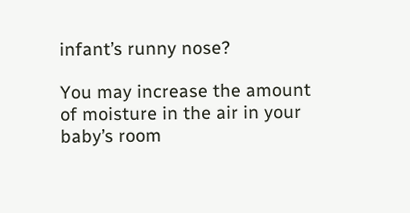infant’s runny nose?

You may increase the amount of moisture in the air in your baby’s room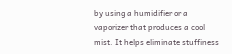by using a humidifier or a vaporizer that produces a cool mist. It helps eliminate stuffiness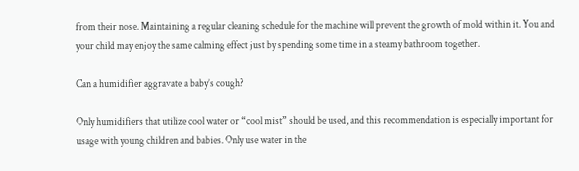from their nose. Maintaining a regular cleaning schedule for the machine will prevent the growth of mold within it. You and your child may enjoy the same calming effect just by spending some time in a steamy bathroom together.

Can a humidifier aggravate a baby’s cough?

Only humidifiers that utilize cool water or “cool mist” should be used, and this recommendation is especially important for usage with young children and babies. Only use water in the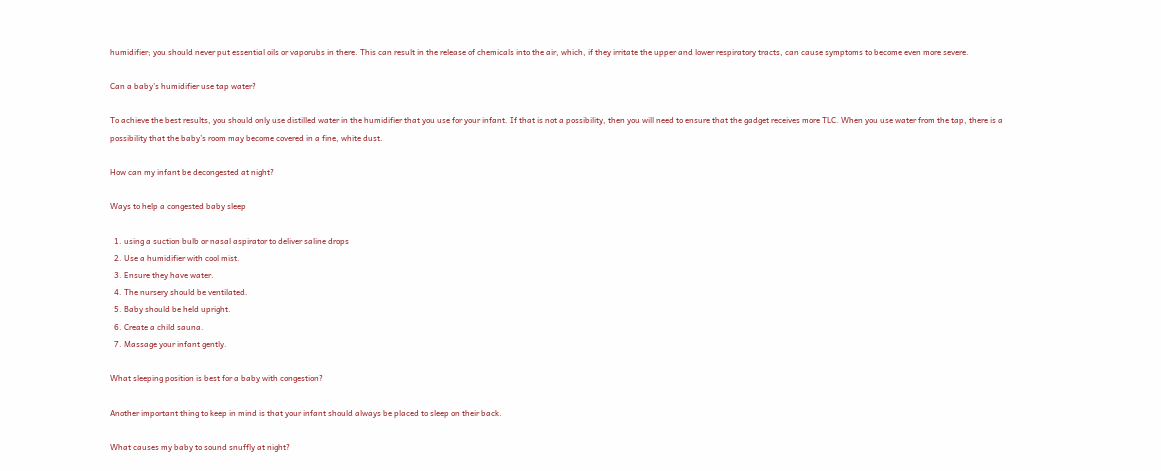humidifier; you should never put essential oils or vaporubs in there. This can result in the release of chemicals into the air, which, if they irritate the upper and lower respiratory tracts, can cause symptoms to become even more severe.

Can a baby’s humidifier use tap water?

To achieve the best results, you should only use distilled water in the humidifier that you use for your infant. If that is not a possibility, then you will need to ensure that the gadget receives more TLC. When you use water from the tap, there is a possibility that the baby’s room may become covered in a fine, white dust.

How can my infant be decongested at night?

Ways to help a congested baby sleep

  1. using a suction bulb or nasal aspirator to deliver saline drops
  2. Use a humidifier with cool mist.
  3. Ensure they have water.
  4. The nursery should be ventilated.
  5. Baby should be held upright.
  6. Create a child sauna.
  7. Massage your infant gently.

What sleeping position is best for a baby with congestion?

Another important thing to keep in mind is that your infant should always be placed to sleep on their back.

What causes my baby to sound snuffly at night?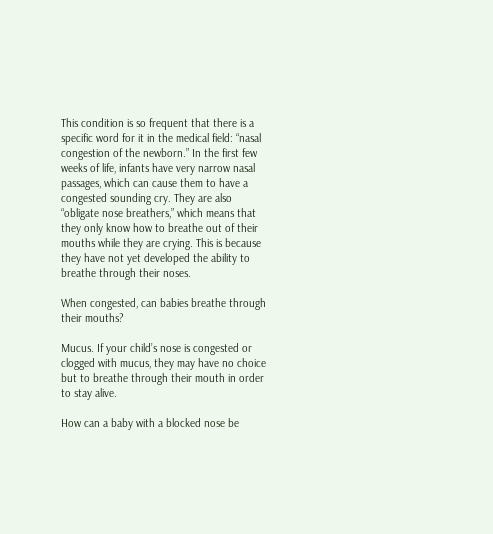This condition is so frequent that there is a specific word for it in the medical field: “nasal congestion of the newborn.” In the first few weeks of life, infants have very narrow nasal passages, which can cause them to have a congested sounding cry. They are also “obligate nose breathers,” which means that they only know how to breathe out of their mouths while they are crying. This is because they have not yet developed the ability to breathe through their noses.

When congested, can babies breathe through their mouths?

Mucus. If your child’s nose is congested or clogged with mucus, they may have no choice but to breathe through their mouth in order to stay alive.

How can a baby with a blocked nose be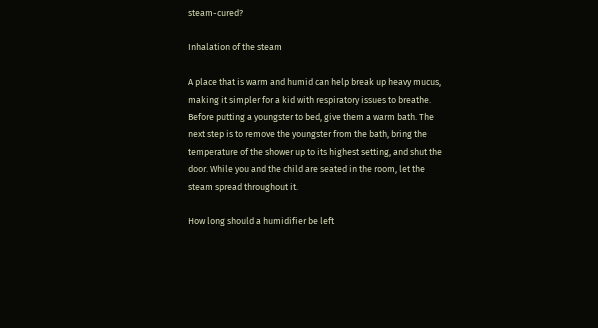steam-cured?

Inhalation of the steam

A place that is warm and humid can help break up heavy mucus, making it simpler for a kid with respiratory issues to breathe. Before putting a youngster to bed, give them a warm bath. The next step is to remove the youngster from the bath, bring the temperature of the shower up to its highest setting, and shut the door. While you and the child are seated in the room, let the steam spread throughout it.

How long should a humidifier be left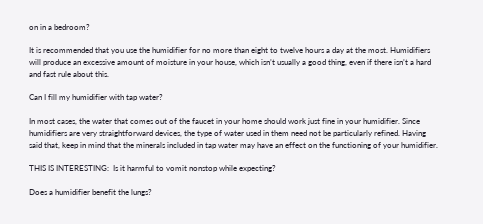on in a bedroom?

It is recommended that you use the humidifier for no more than eight to twelve hours a day at the most. Humidifiers will produce an excessive amount of moisture in your house, which isn’t usually a good thing, even if there isn’t a hard and fast rule about this.

Can I fill my humidifier with tap water?

In most cases, the water that comes out of the faucet in your home should work just fine in your humidifier. Since humidifiers are very straightforward devices, the type of water used in them need not be particularly refined. Having said that, keep in mind that the minerals included in tap water may have an effect on the functioning of your humidifier.

THIS IS INTERESTING:  Is it harmful to vomit nonstop while expecting?

Does a humidifier benefit the lungs?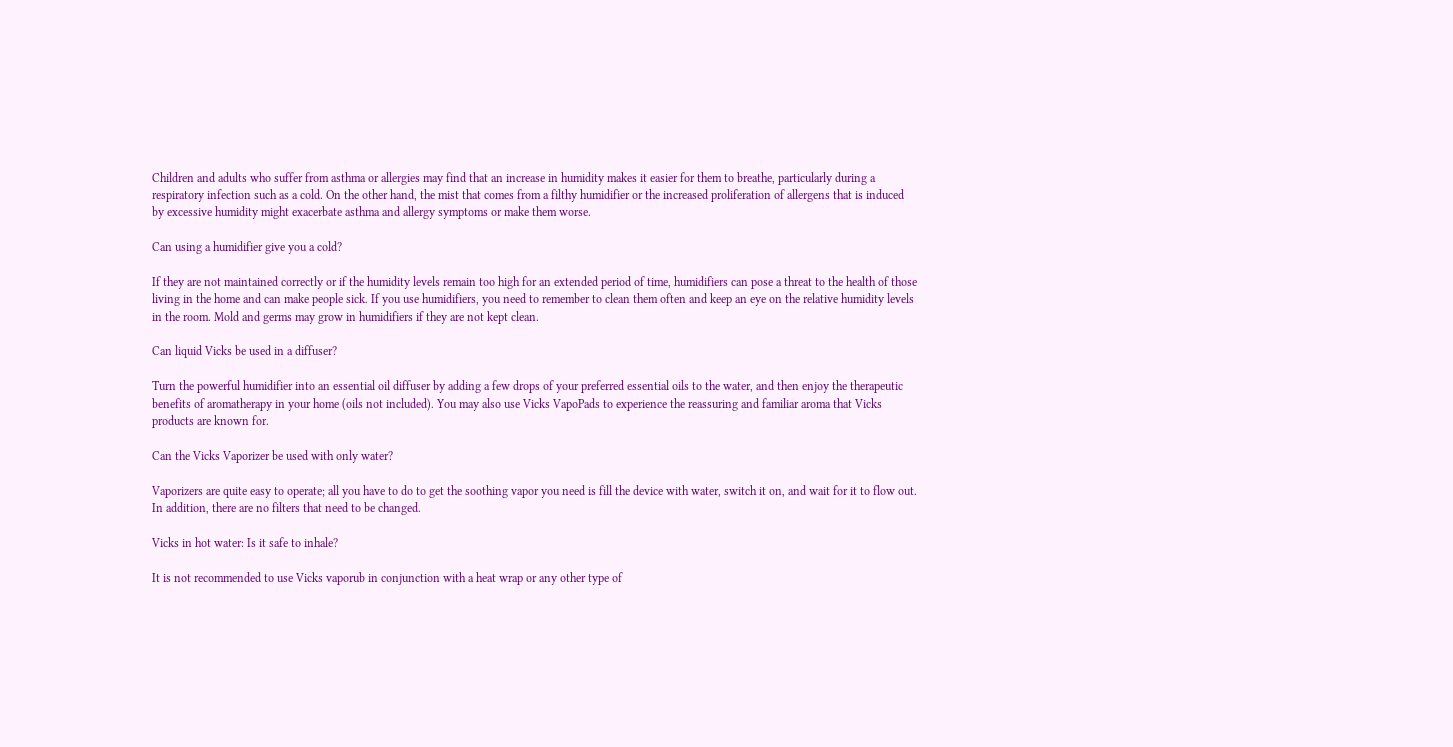Children and adults who suffer from asthma or allergies may find that an increase in humidity makes it easier for them to breathe, particularly during a respiratory infection such as a cold. On the other hand, the mist that comes from a filthy humidifier or the increased proliferation of allergens that is induced by excessive humidity might exacerbate asthma and allergy symptoms or make them worse.

Can using a humidifier give you a cold?

If they are not maintained correctly or if the humidity levels remain too high for an extended period of time, humidifiers can pose a threat to the health of those living in the home and can make people sick. If you use humidifiers, you need to remember to clean them often and keep an eye on the relative humidity levels in the room. Mold and germs may grow in humidifiers if they are not kept clean.

Can liquid Vicks be used in a diffuser?

Turn the powerful humidifier into an essential oil diffuser by adding a few drops of your preferred essential oils to the water, and then enjoy the therapeutic benefits of aromatherapy in your home (oils not included). You may also use Vicks VapoPads to experience the reassuring and familiar aroma that Vicks products are known for.

Can the Vicks Vaporizer be used with only water?

Vaporizers are quite easy to operate; all you have to do to get the soothing vapor you need is fill the device with water, switch it on, and wait for it to flow out. In addition, there are no filters that need to be changed.

Vicks in hot water: Is it safe to inhale?

It is not recommended to use Vicks vaporub in conjunction with a heat wrap or any other type of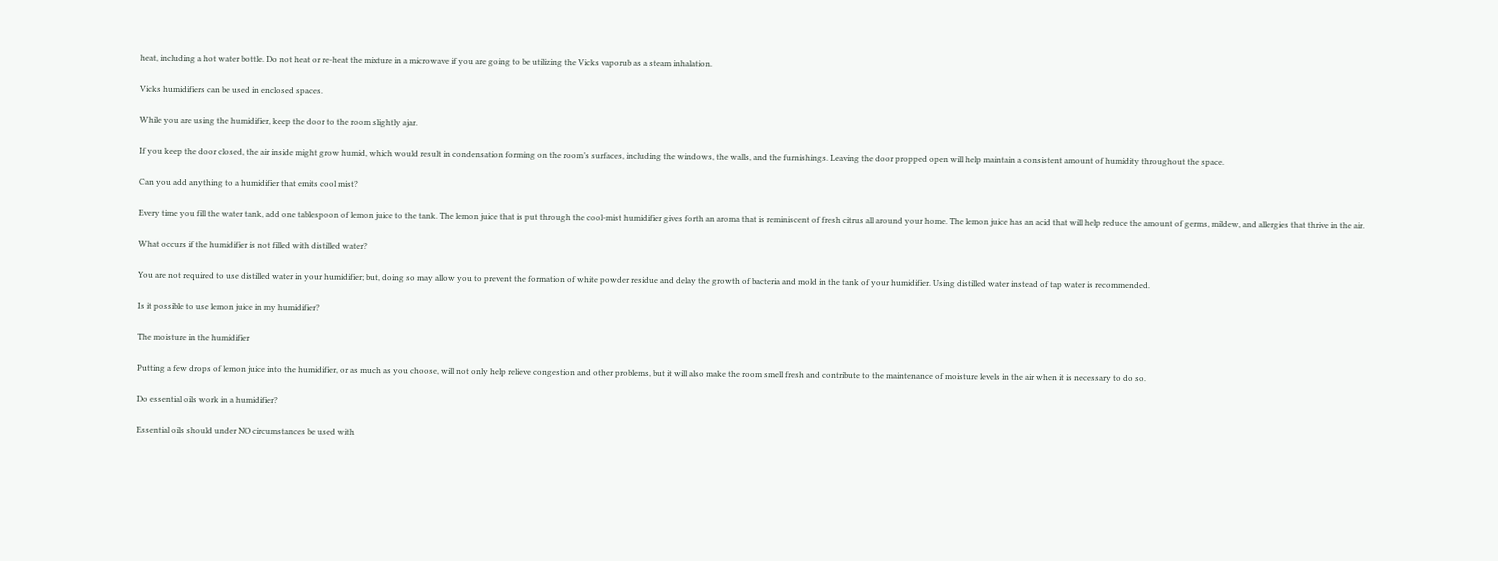heat, including a hot water bottle. Do not heat or re-heat the mixture in a microwave if you are going to be utilizing the Vicks vaporub as a steam inhalation.

Vicks humidifiers can be used in enclosed spaces.

While you are using the humidifier, keep the door to the room slightly ajar.

If you keep the door closed, the air inside might grow humid, which would result in condensation forming on the room’s surfaces, including the windows, the walls, and the furnishings. Leaving the door propped open will help maintain a consistent amount of humidity throughout the space.

Can you add anything to a humidifier that emits cool mist?

Every time you fill the water tank, add one tablespoon of lemon juice to the tank. The lemon juice that is put through the cool-mist humidifier gives forth an aroma that is reminiscent of fresh citrus all around your home. The lemon juice has an acid that will help reduce the amount of germs, mildew, and allergies that thrive in the air.

What occurs if the humidifier is not filled with distilled water?

You are not required to use distilled water in your humidifier; but, doing so may allow you to prevent the formation of white powder residue and delay the growth of bacteria and mold in the tank of your humidifier. Using distilled water instead of tap water is recommended.

Is it possible to use lemon juice in my humidifier?

The moisture in the humidifier

Putting a few drops of lemon juice into the humidifier, or as much as you choose, will not only help relieve congestion and other problems, but it will also make the room smell fresh and contribute to the maintenance of moisture levels in the air when it is necessary to do so.

Do essential oils work in a humidifier?

Essential oils should under NO circumstances be used with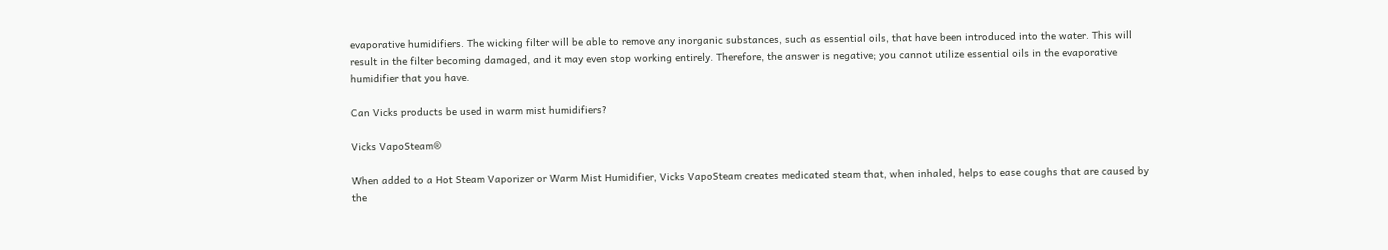evaporative humidifiers. The wicking filter will be able to remove any inorganic substances, such as essential oils, that have been introduced into the water. This will result in the filter becoming damaged, and it may even stop working entirely. Therefore, the answer is negative; you cannot utilize essential oils in the evaporative humidifier that you have.

Can Vicks products be used in warm mist humidifiers?

Vicks VapoSteam®

When added to a Hot Steam Vaporizer or Warm Mist Humidifier, Vicks VapoSteam creates medicated steam that, when inhaled, helps to ease coughs that are caused by the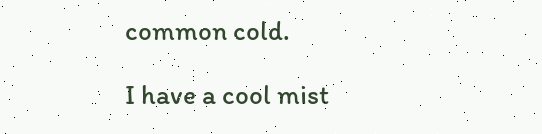common cold.

I have a cool mist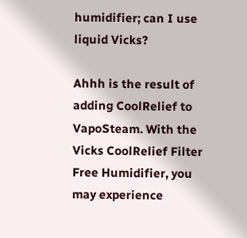humidifier; can I use liquid Vicks?

Ahhh is the result of adding CoolRelief to VapoSteam. With the Vicks CoolRelief Filter Free Humidifier, you may experience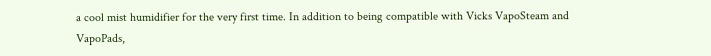a cool mist humidifier for the very first time. In addition to being compatible with Vicks VapoSteam and VapoPads,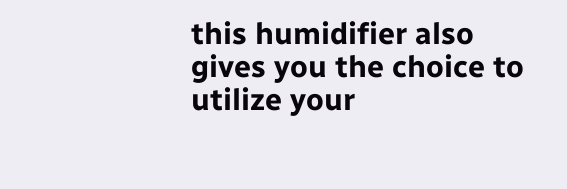this humidifier also gives you the choice to utilize your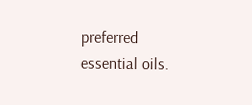preferred essential oils.